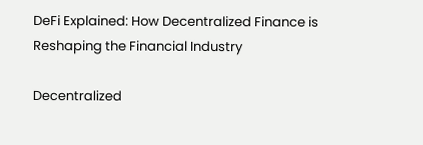DeFi Explained: How Decentralized Finance is Reshaping the Financial Industry

Decentralized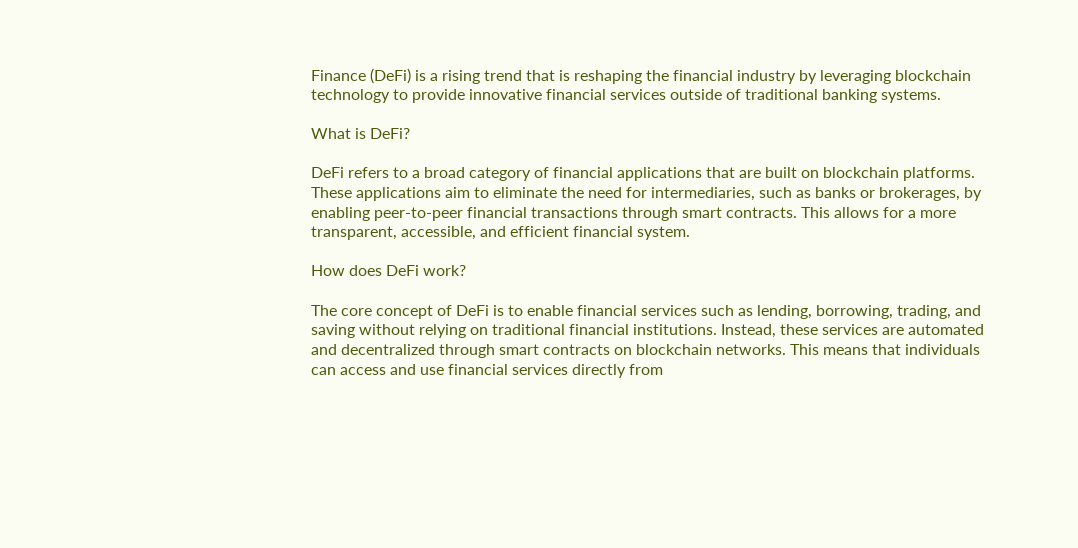Finance (DeFi) is a rising trend that is reshaping the financial industry by leveraging blockchain technology to provide innovative financial services outside of traditional banking systems.

What is DeFi?

DeFi refers to a broad category of financial applications that are built on blockchain platforms. These applications aim to eliminate the need for intermediaries, such as banks or brokerages, by enabling peer-to-peer financial transactions through smart contracts. This allows for a more transparent, accessible, and efficient financial system.

How does DeFi work?

The core concept of DeFi is to enable financial services such as lending, borrowing, trading, and saving without relying on traditional financial institutions. Instead, these services are automated and decentralized through smart contracts on blockchain networks. This means that individuals can access and use financial services directly from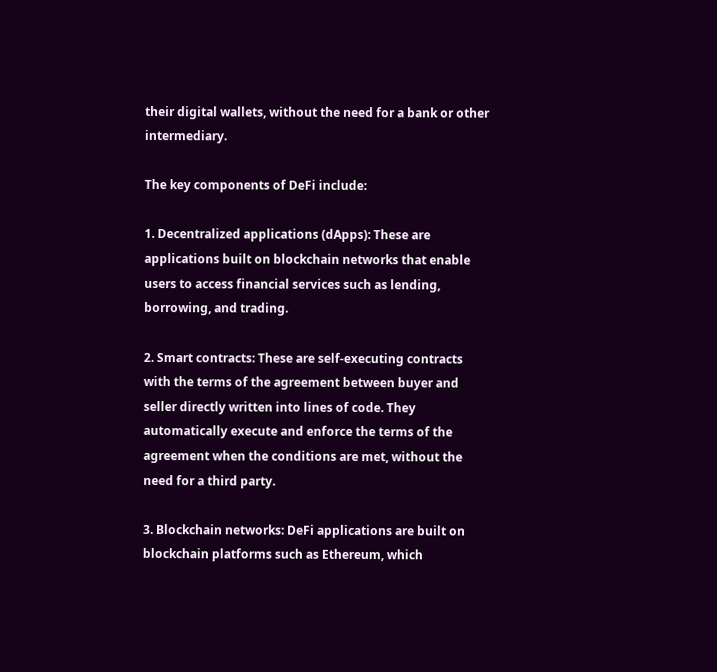their digital wallets, without the need for a bank or other intermediary.

The key components of DeFi include:

1. Decentralized applications (dApps): These are applications built on blockchain networks that enable users to access financial services such as lending, borrowing, and trading.

2. Smart contracts: These are self-executing contracts with the terms of the agreement between buyer and seller directly written into lines of code. They automatically execute and enforce the terms of the agreement when the conditions are met, without the need for a third party.

3. Blockchain networks: DeFi applications are built on blockchain platforms such as Ethereum, which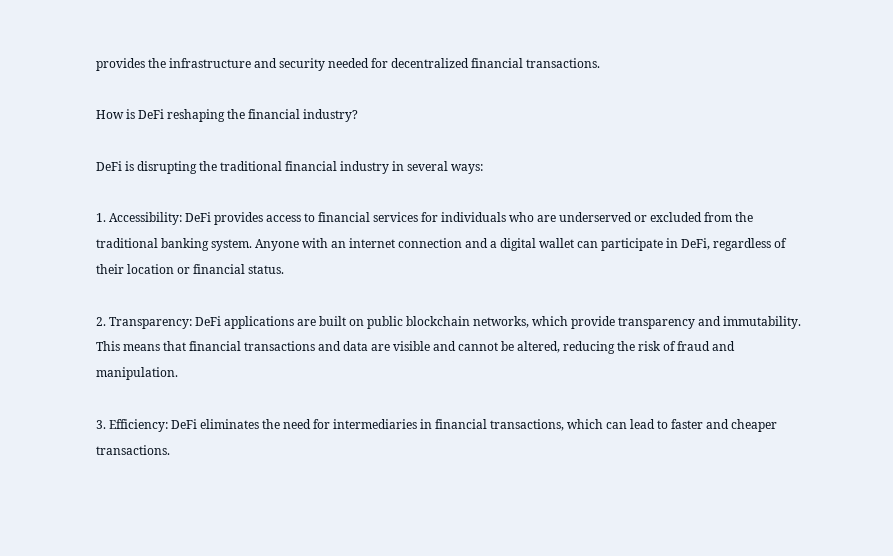provides the infrastructure and security needed for decentralized financial transactions.

How is DeFi reshaping the financial industry?

DeFi is disrupting the traditional financial industry in several ways:

1. Accessibility: DeFi provides access to financial services for individuals who are underserved or excluded from the traditional banking system. Anyone with an internet connection and a digital wallet can participate in DeFi, regardless of their location or financial status.

2. Transparency: DeFi applications are built on public blockchain networks, which provide transparency and immutability. This means that financial transactions and data are visible and cannot be altered, reducing the risk of fraud and manipulation.

3. Efficiency: DeFi eliminates the need for intermediaries in financial transactions, which can lead to faster and cheaper transactions.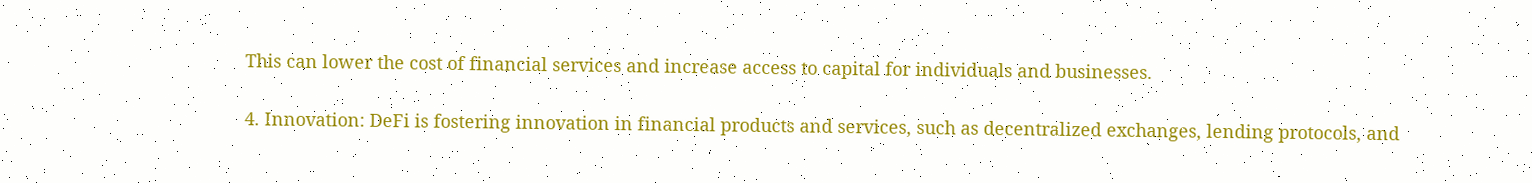This can lower the cost of financial services and increase access to capital for individuals and businesses.

4. Innovation: DeFi is fostering innovation in financial products and services, such as decentralized exchanges, lending protocols, and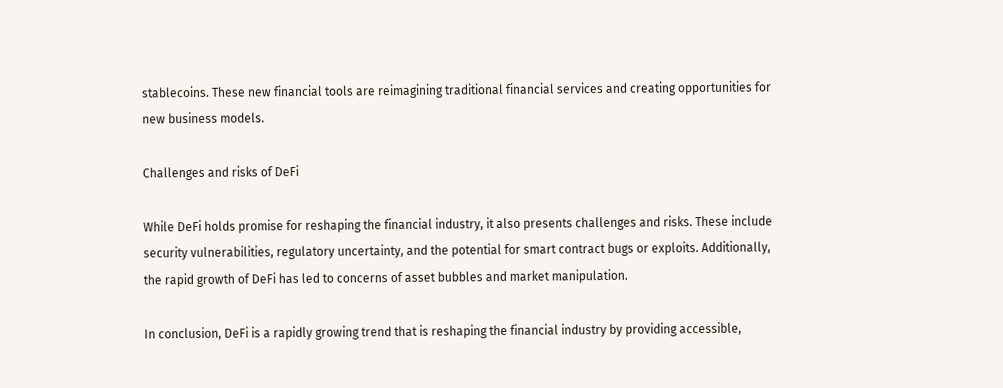stablecoins. These new financial tools are reimagining traditional financial services and creating opportunities for new business models.

Challenges and risks of DeFi

While DeFi holds promise for reshaping the financial industry, it also presents challenges and risks. These include security vulnerabilities, regulatory uncertainty, and the potential for smart contract bugs or exploits. Additionally, the rapid growth of DeFi has led to concerns of asset bubbles and market manipulation.

In conclusion, DeFi is a rapidly growing trend that is reshaping the financial industry by providing accessible,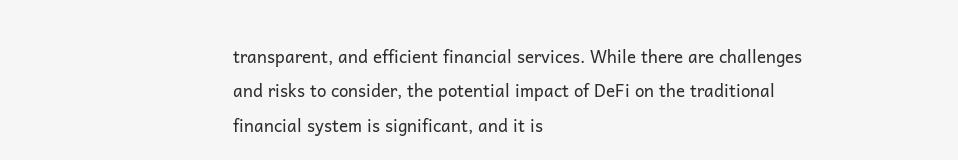transparent, and efficient financial services. While there are challenges and risks to consider, the potential impact of DeFi on the traditional financial system is significant, and it is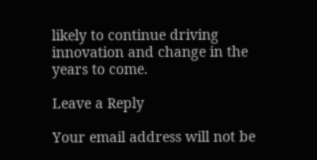likely to continue driving innovation and change in the years to come.

Leave a Reply

Your email address will not be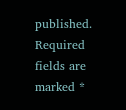published. Required fields are marked *